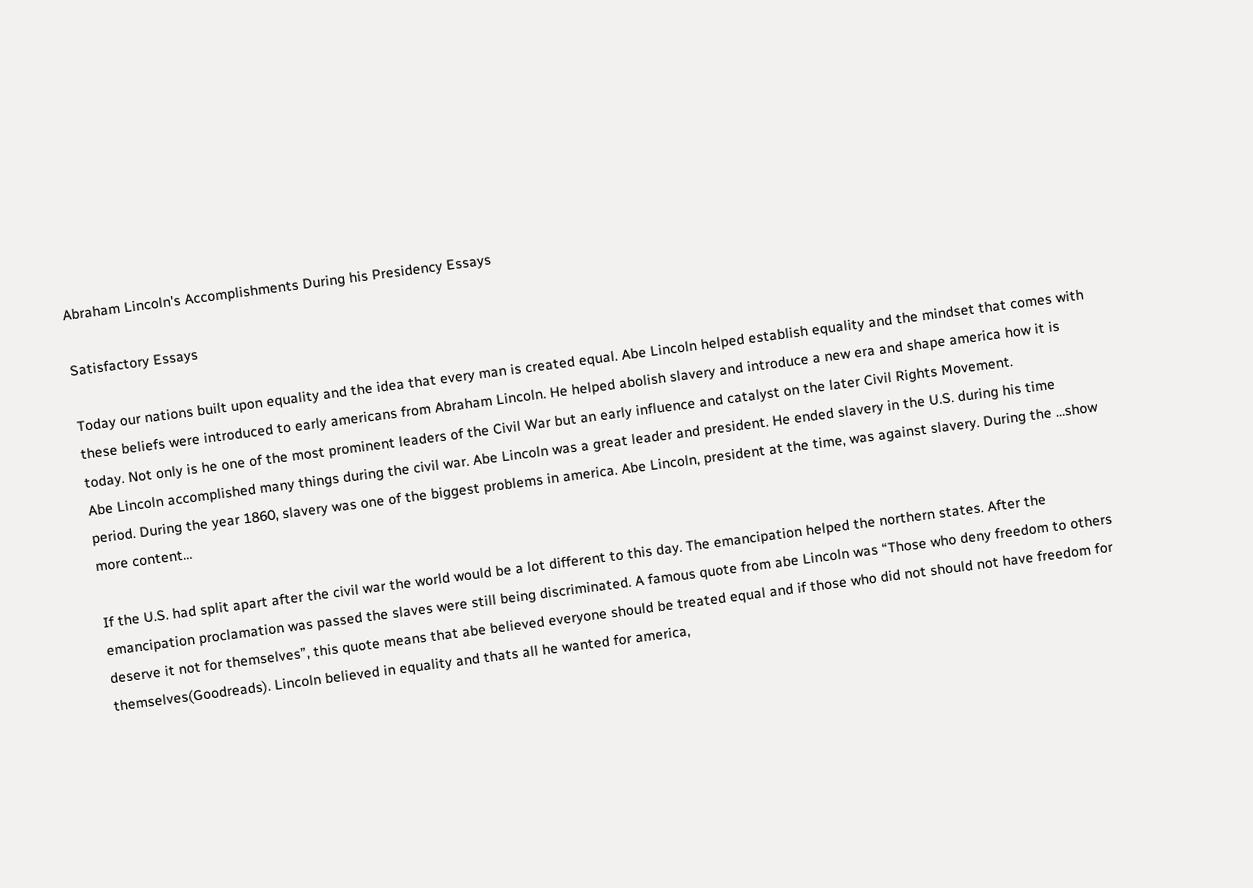Abraham Lincoln's Accomplishments During his Presidency Essays

Satisfactory Essays

Today our nations built upon equality and the idea that every man is created equal. Abe Lincoln helped establish equality and the mindset that comes with these beliefs were introduced to early americans from Abraham Lincoln. He helped abolish slavery and introduce a new era and shape america how it is today. Not only is he one of the most prominent leaders of the Civil War but an early influence and catalyst on the later Civil Rights Movement.
Abe Lincoln accomplished many things during the civil war. Abe Lincoln was a great leader and president. He ended slavery in the U.S. during his time period. During the year 1860, slavery was one of the biggest problems in america. Abe Lincoln, president at the time, was against slavery. During the …show more content…

If the U.S. had split apart after the civil war the world would be a lot different to this day. The emancipation helped the northern states. After the emancipation proclamation was passed the slaves were still being discriminated. A famous quote from abe Lincoln was “Those who deny freedom to others deserve it not for themselves”, this quote means that abe believed everyone should be treated equal and if those who did not should not have freedom for themselves(Goodreads). Lincoln believed in equality and thats all he wanted for america,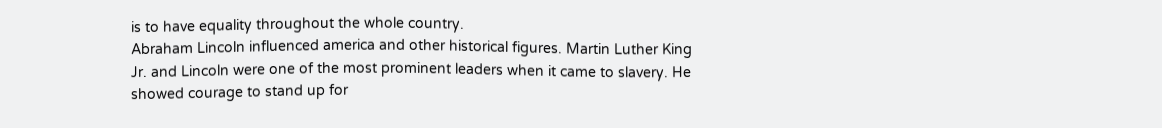is to have equality throughout the whole country.
Abraham Lincoln influenced america and other historical figures. Martin Luther King Jr. and Lincoln were one of the most prominent leaders when it came to slavery. He showed courage to stand up for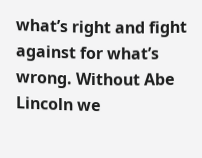what’s right and fight against for what’s wrong. Without Abe Lincoln we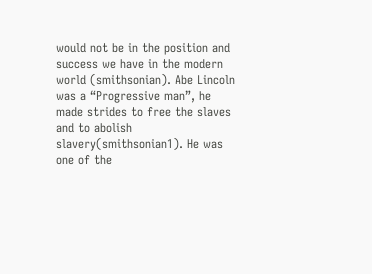would not be in the position and success we have in the modern world (smithsonian). Abe Lincoln was a “Progressive man”, he made strides to free the slaves and to abolish slavery(smithsonian1). He was one of the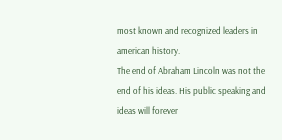most known and recognized leaders in american history.
The end of Abraham Lincoln was not the end of his ideas. His public speaking and ideas will forever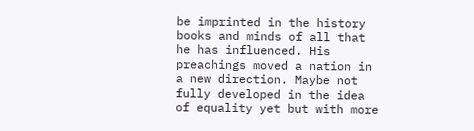be imprinted in the history books and minds of all that he has influenced. His preachings moved a nation in a new direction. Maybe not fully developed in the idea of equality yet but with more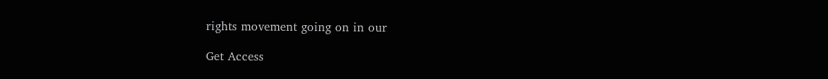rights movement going on in our

Get Access